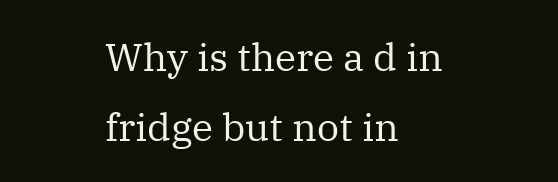Why is there a d in fridge but not in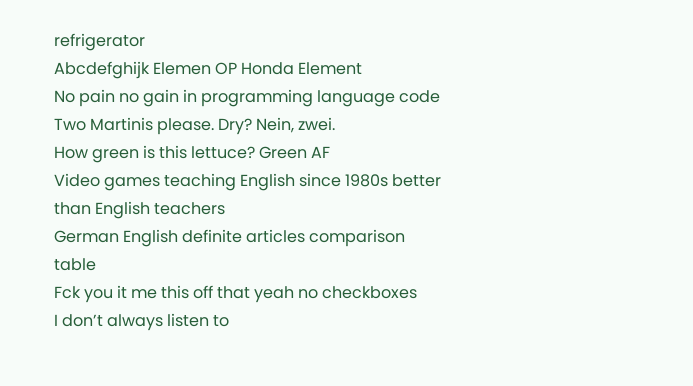refrigerator
Abcdefghijk Elemen OP Honda Element
No pain no gain in programming language code
Two Martinis please. Dry? Nein, zwei.
How green is this lettuce? Green AF
Video games teaching English since 1980s better than English teachers
German English definite articles comparison table
Fck you it me this off that yeah no checkboxes
I don’t always listen to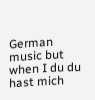German music but when I du du hast mich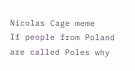Nicolas Cage meme
If people from Poland are called Poles why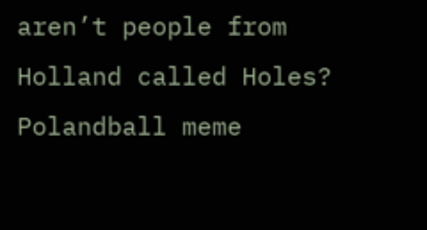aren’t people from Holland called Holes? Polandball meme